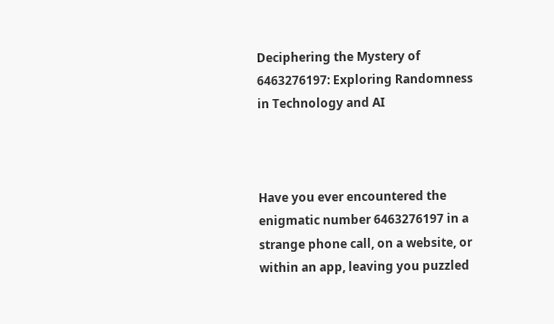Deciphering the Mystery of 6463276197: Exploring Randomness in Technology and AI



Have you ever encountered the enigmatic number 6463276197 in a strange phone call, on a website, or within an app, leaving you puzzled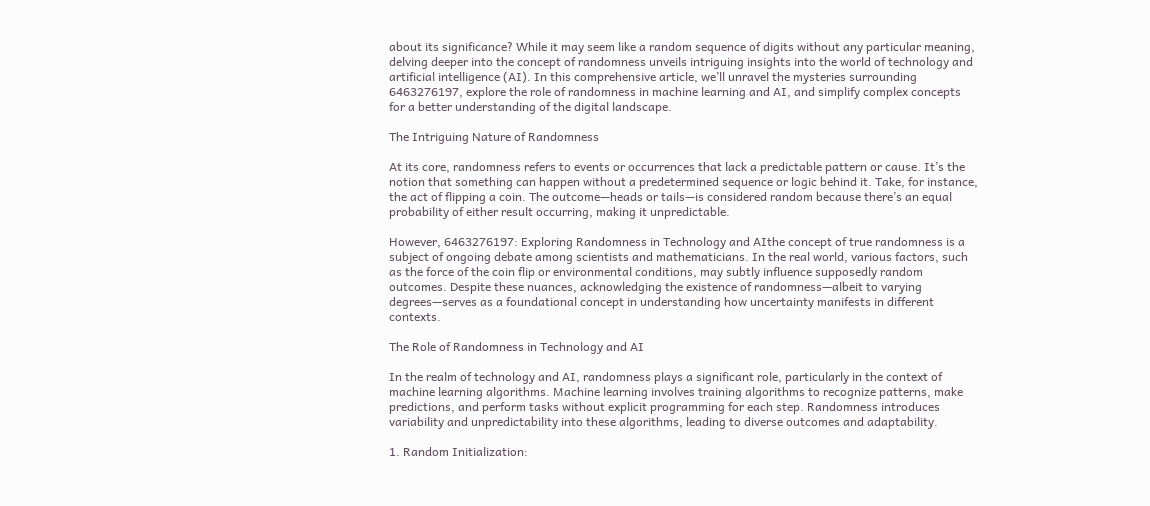about its significance? While it may seem like a random sequence of digits without any particular meaning, delving deeper into the concept of randomness unveils intriguing insights into the world of technology and artificial intelligence (AI). In this comprehensive article, we’ll unravel the mysteries surrounding 6463276197, explore the role of randomness in machine learning and AI, and simplify complex concepts for a better understanding of the digital landscape.

The Intriguing Nature of Randomness

At its core, randomness refers to events or occurrences that lack a predictable pattern or cause. It’s the notion that something can happen without a predetermined sequence or logic behind it. Take, for instance, the act of flipping a coin. The outcome—heads or tails—is considered random because there’s an equal probability of either result occurring, making it unpredictable.

However, 6463276197: Exploring Randomness in Technology and AIthe concept of true randomness is a subject of ongoing debate among scientists and mathematicians. In the real world, various factors, such as the force of the coin flip or environmental conditions, may subtly influence supposedly random outcomes. Despite these nuances, acknowledging the existence of randomness—albeit to varying degrees—serves as a foundational concept in understanding how uncertainty manifests in different contexts.

The Role of Randomness in Technology and AI

In the realm of technology and AI, randomness plays a significant role, particularly in the context of machine learning algorithms. Machine learning involves training algorithms to recognize patterns, make predictions, and perform tasks without explicit programming for each step. Randomness introduces variability and unpredictability into these algorithms, leading to diverse outcomes and adaptability.

1. Random Initialization: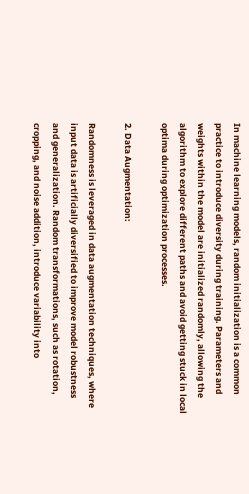In machine learning models, random initialization is a common practice to introduce diversity during training. Parameters and weights within the model are initialized randomly, allowing the algorithm to explore different paths and avoid getting stuck in local optima during optimization processes.

2. Data Augmentation:

Randomness is leveraged in data augmentation techniques, where input data is artificially diversified to improve model robustness and generalization. Random transformations, such as rotation, cropping, and noise addition, introduce variability into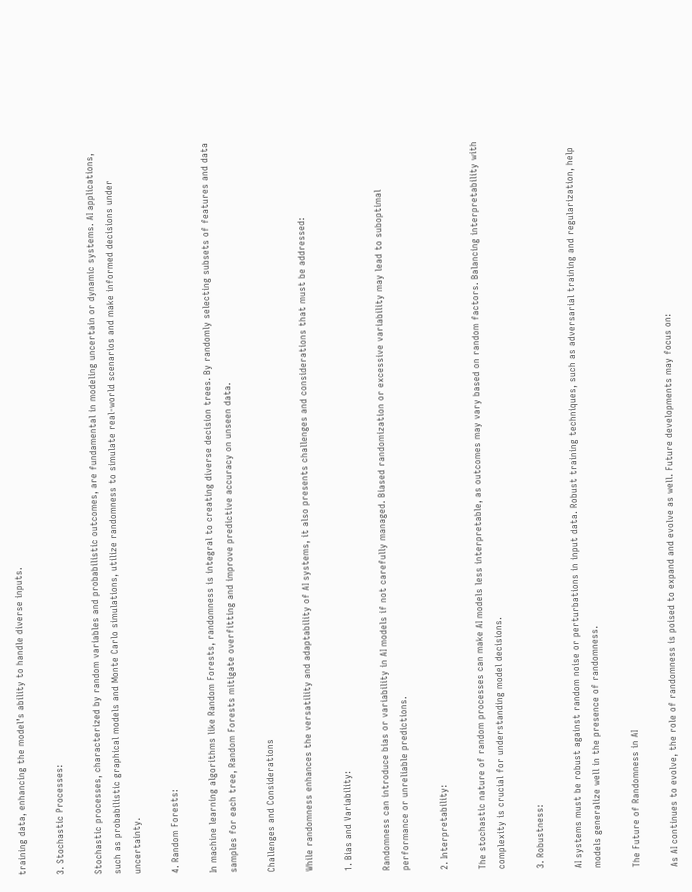training data, enhancing the model’s ability to handle diverse inputs.

3. Stochastic Processes:

Stochastic processes, characterized by random variables and probabilistic outcomes, are fundamental in modeling uncertain or dynamic systems. AI applications, such as probabilistic graphical models and Monte Carlo simulations, utilize randomness to simulate real-world scenarios and make informed decisions under uncertainty.

4. Random Forests:

In machine learning algorithms like Random Forests, randomness is integral to creating diverse decision trees. By randomly selecting subsets of features and data samples for each tree, Random Forests mitigate overfitting and improve predictive accuracy on unseen data.

Challenges and Considerations

While randomness enhances the versatility and adaptability of AI systems, it also presents challenges and considerations that must be addressed:

1. Bias and Variability:

Randomness can introduce bias or variability in AI models if not carefully managed. Biased randomization or excessive variability may lead to suboptimal performance or unreliable predictions.

2. Interpretability:

The stochastic nature of random processes can make AI models less interpretable, as outcomes may vary based on random factors. Balancing interpretability with complexity is crucial for understanding model decisions.

3. Robustness:

AI systems must be robust against random noise or perturbations in input data. Robust training techniques, such as adversarial training and regularization, help models generalize well in the presence of randomness.

The Future of Randomness in AI

As AI continues to evolve, the role of randomness is poised to expand and evolve as well. Future developments may focus on: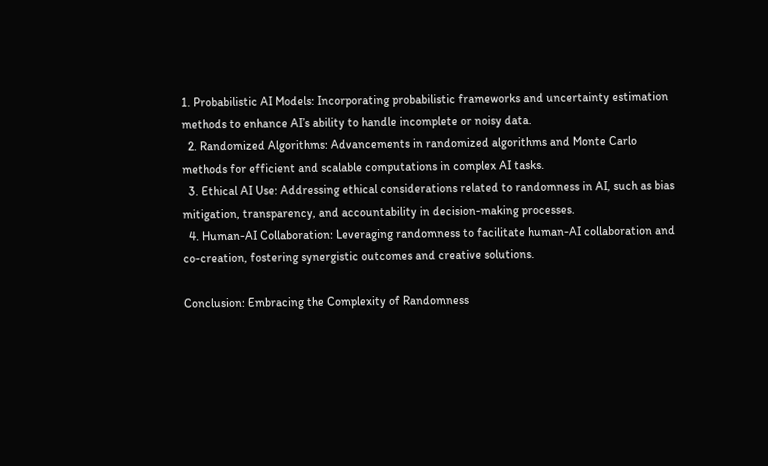1. Probabilistic AI Models: Incorporating probabilistic frameworks and uncertainty estimation methods to enhance AI’s ability to handle incomplete or noisy data.
  2. Randomized Algorithms: Advancements in randomized algorithms and Monte Carlo methods for efficient and scalable computations in complex AI tasks.
  3. Ethical AI Use: Addressing ethical considerations related to randomness in AI, such as bias mitigation, transparency, and accountability in decision-making processes.
  4. Human-AI Collaboration: Leveraging randomness to facilitate human-AI collaboration and co-creation, fostering synergistic outcomes and creative solutions.

Conclusion: Embracing the Complexity of Randomness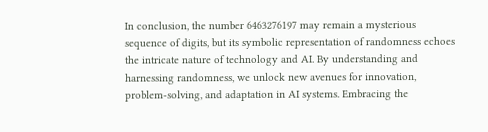In conclusion, the number 6463276197 may remain a mysterious sequence of digits, but its symbolic representation of randomness echoes the intricate nature of technology and AI. By understanding and harnessing randomness, we unlock new avenues for innovation, problem-solving, and adaptation in AI systems. Embracing the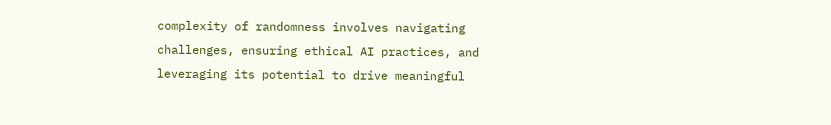complexity of randomness involves navigating challenges, ensuring ethical AI practices, and leveraging its potential to drive meaningful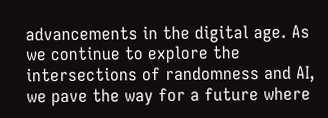advancements in the digital age. As we continue to explore the intersections of randomness and AI, we pave the way for a future where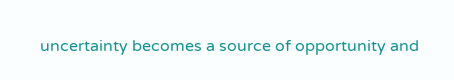uncertainty becomes a source of opportunity and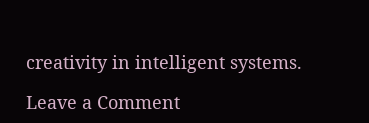creativity in intelligent systems.

Leave a Comment